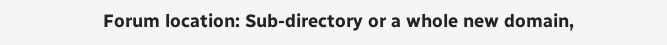Forum location: Sub-directory or a whole new domain,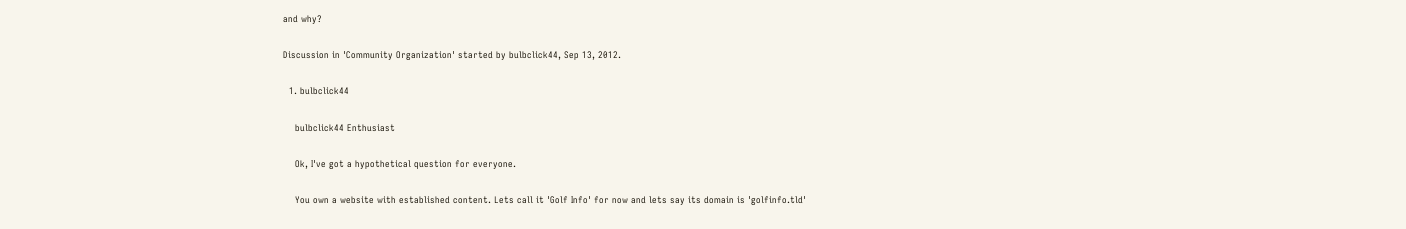and why?

Discussion in 'Community Organization' started by bulbclick44, Sep 13, 2012.

  1. bulbclick44

    bulbclick44 Enthusiast

    Ok, I've got a hypothetical question for everyone.

    You own a website with established content. Lets call it 'Golf Info' for now and lets say its domain is 'golfinfo.tld'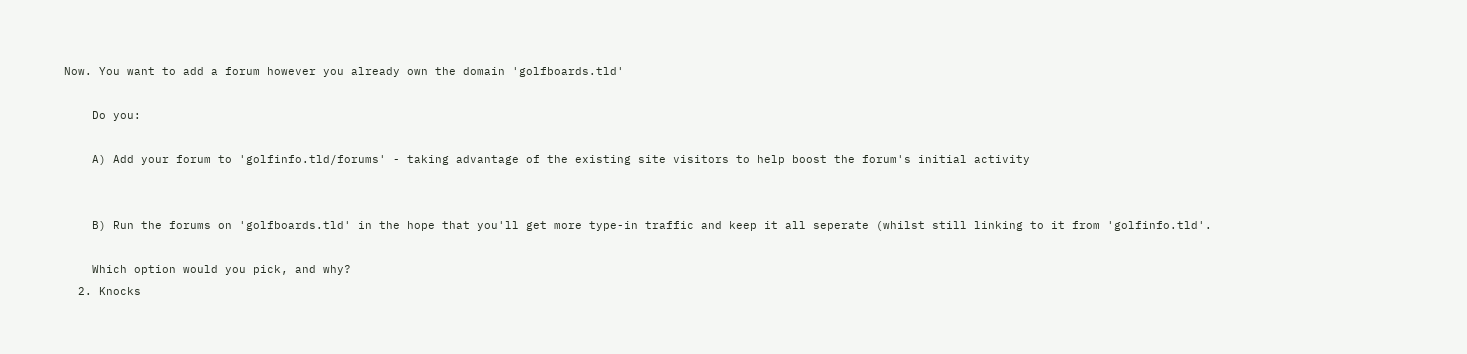Now. You want to add a forum however you already own the domain 'golfboards.tld'

    Do you:

    A) Add your forum to 'golfinfo.tld/forums' - taking advantage of the existing site visitors to help boost the forum's initial activity


    B) Run the forums on 'golfboards.tld' in the hope that you'll get more type-in traffic and keep it all seperate (whilst still linking to it from 'golfinfo.tld'.

    Which option would you pick, and why?
  2. Knocks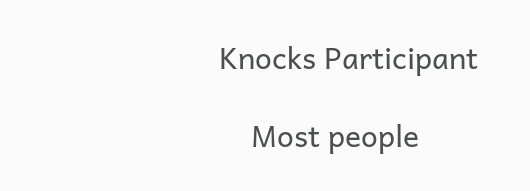Knocks Participant

    Most people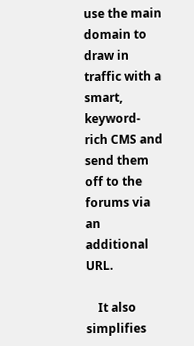use the main domain to draw in traffic with a smart, keyword-rich CMS and send them off to the forums via an additional URL.

    It also simplifies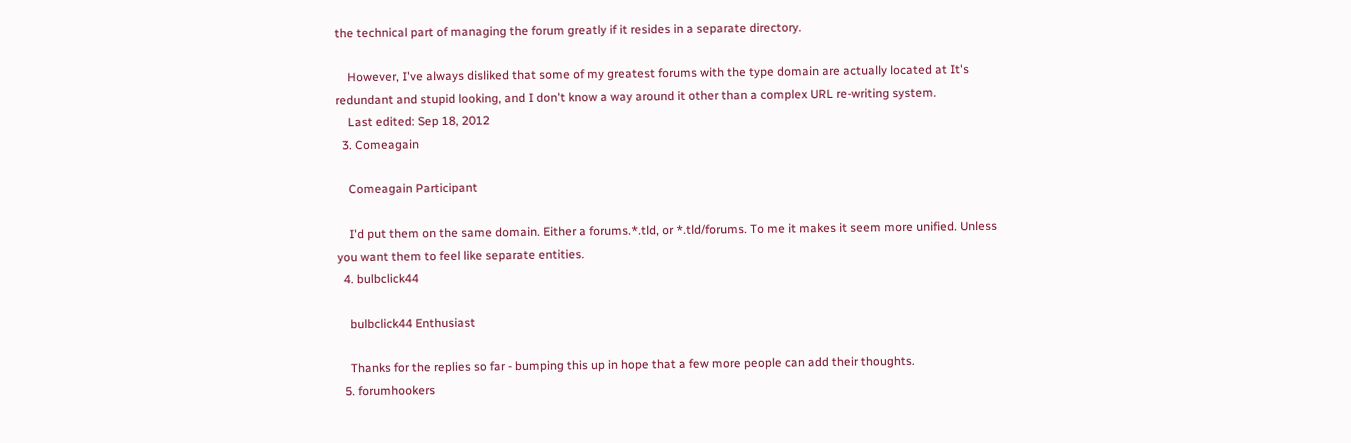the technical part of managing the forum greatly if it resides in a separate directory.

    However, I've always disliked that some of my greatest forums with the type domain are actually located at It's redundant and stupid looking, and I don't know a way around it other than a complex URL re-writing system.
    Last edited: Sep 18, 2012
  3. Comeagain

    Comeagain Participant

    I'd put them on the same domain. Either a forums.*.tld, or *.tld/forums. To me it makes it seem more unified. Unless you want them to feel like separate entities.
  4. bulbclick44

    bulbclick44 Enthusiast

    Thanks for the replies so far - bumping this up in hope that a few more people can add their thoughts.
  5. forumhookers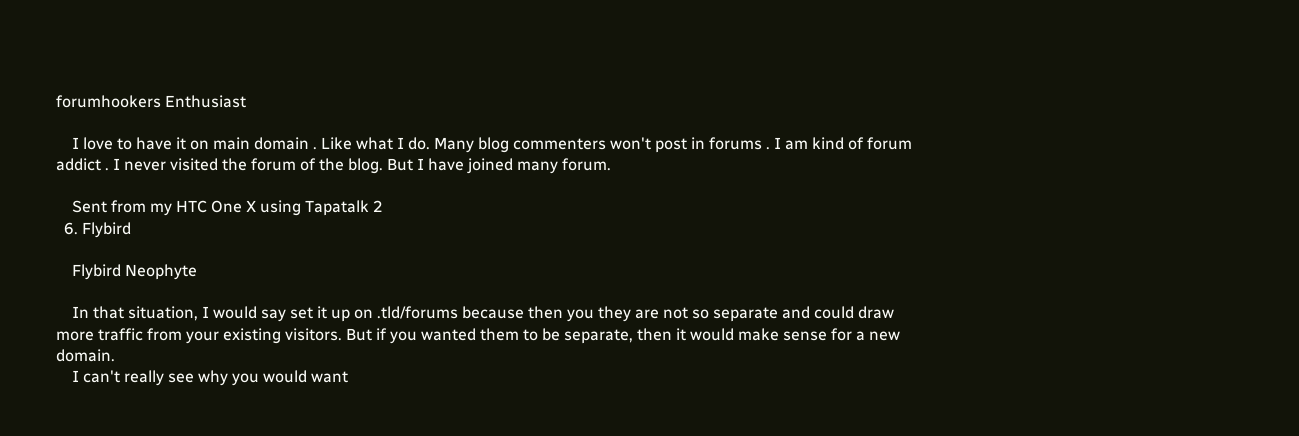forumhookers Enthusiast

    I love to have it on main domain . Like what I do. Many blog commenters won't post in forums . I am kind of forum addict . I never visited the forum of the blog. But I have joined many forum.

    Sent from my HTC One X using Tapatalk 2
  6. Flybird

    Flybird Neophyte

    In that situation, I would say set it up on .tld/forums because then you they are not so separate and could draw more traffic from your existing visitors. But if you wanted them to be separate, then it would make sense for a new domain.
    I can't really see why you would want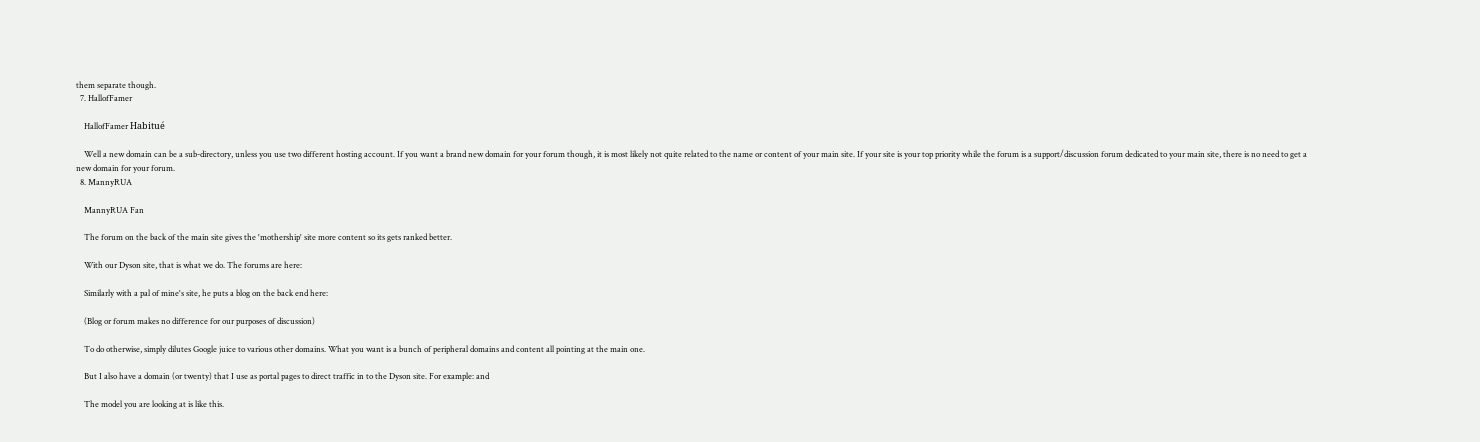them separate though.
  7. HallofFamer

    HallofFamer Habitué

    Well a new domain can be a sub-directory, unless you use two different hosting account. If you want a brand new domain for your forum though, it is most likely not quite related to the name or content of your main site. If your site is your top priority while the forum is a support/discussion forum dedicated to your main site, there is no need to get a new domain for your forum.
  8. MannyRUA

    MannyRUA Fan

    The forum on the back of the main site gives the 'mothership' site more content so its gets ranked better.

    With our Dyson site, that is what we do. The forums are here:

    Similarly with a pal of mine's site, he puts a blog on the back end here:

    (Blog or forum makes no difference for our purposes of discussion)

    To do otherwise, simply dilutes Google juice to various other domains. What you want is a bunch of peripheral domains and content all pointing at the main one.

    But I also have a domain (or twenty) that I use as portal pages to direct traffic in to the Dyson site. For example: and

    The model you are looking at is like this.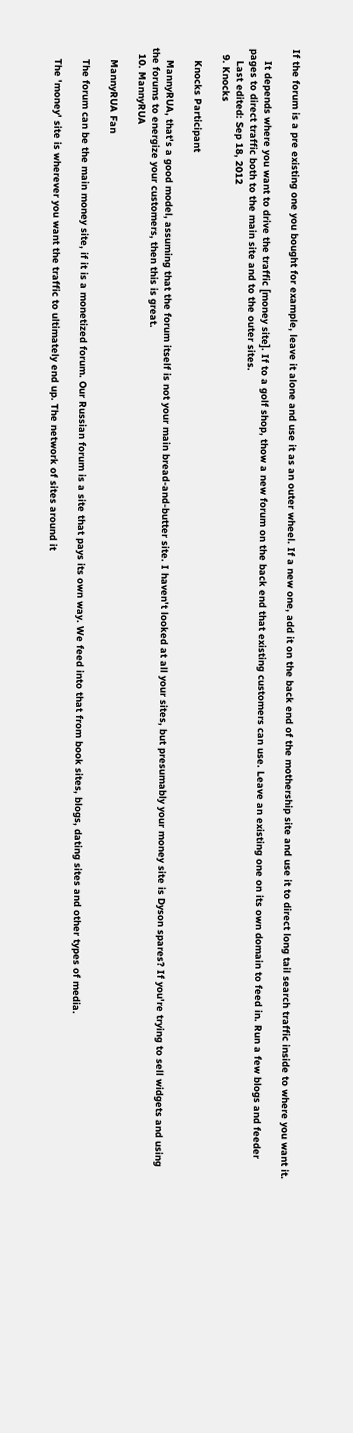If the forum is a pre existing one you bought for example, leave it alone and use it as an outer wheel. If a new one, add it on the back end of the mothership site and use it to direct long tail search traffic inside to where you want it.

    It depends where you want to drive the traffic [money site]. If to a golf shop, thow a new forum on the back end that existing customers can use. Leave an existing one on its own domain to feed in. Run a few blogs and feeder pages to direct traffic both to the main site and to the outer sites.
    Last edited: Sep 18, 2012
  9. Knocks

    Knocks Participant

    MannyRUA, that's a good model, assuming that the forum itself is not your main bread-and-butter site. I haven't looked at all your sites, but presumably your money site is Dyson spares? If you're trying to sell widgets and using the forums to energize your customers, then this is great.
  10. MannyRUA

    MannyRUA Fan

    The forum can be the main money site, if it is a monetized forum. Our Russian forum is a site that pays its own way. We feed into that from book sites, blogs, dating sites and other types of media.

    The 'money' site is wherever you want the traffic to ultimately end up. The network of sites around it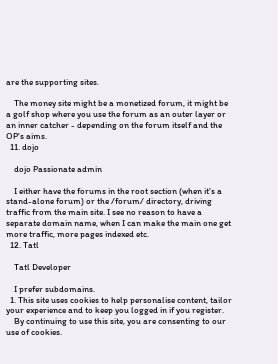are the supporting sites.

    The money site might be a monetized forum, it might be a golf shop where you use the forum as an outer layer or an inner catcher - depending on the forum itself and the OP's aims.
  11. dojo

    dojo Passionate admin

    I either have the forums in the root section (when it's a stand-alone forum) or the /forum/ directory, driving traffic from the main site. I see no reason to have a separate domain name, when I can make the main one get more traffic, more pages indexed etc.
  12. Tatl

    Tatl Developer

    I prefer subdomains.
  1. This site uses cookies to help personalise content, tailor your experience and to keep you logged in if you register.
    By continuing to use this site, you are consenting to our use of cookies.